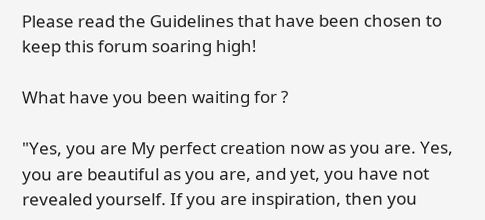Please read the Guidelines that have been chosen to keep this forum soaring high!

What have you been waiting for ?

"Yes, you are My perfect creation now as you are. Yes, you are beautiful as you are, and yet, you have not revealed yourself. If you are inspiration, then you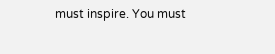must inspire. You must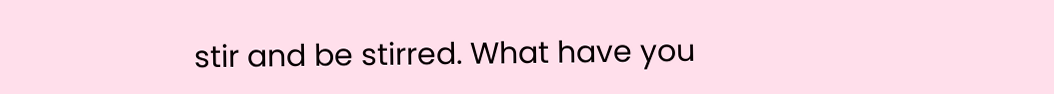stir and be stirred. What have you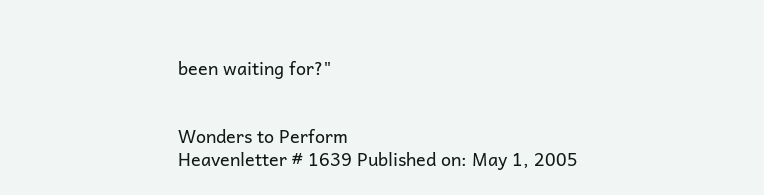been waiting for?"


Wonders to Perform
Heavenletter # 1639 Published on: May 1, 2005